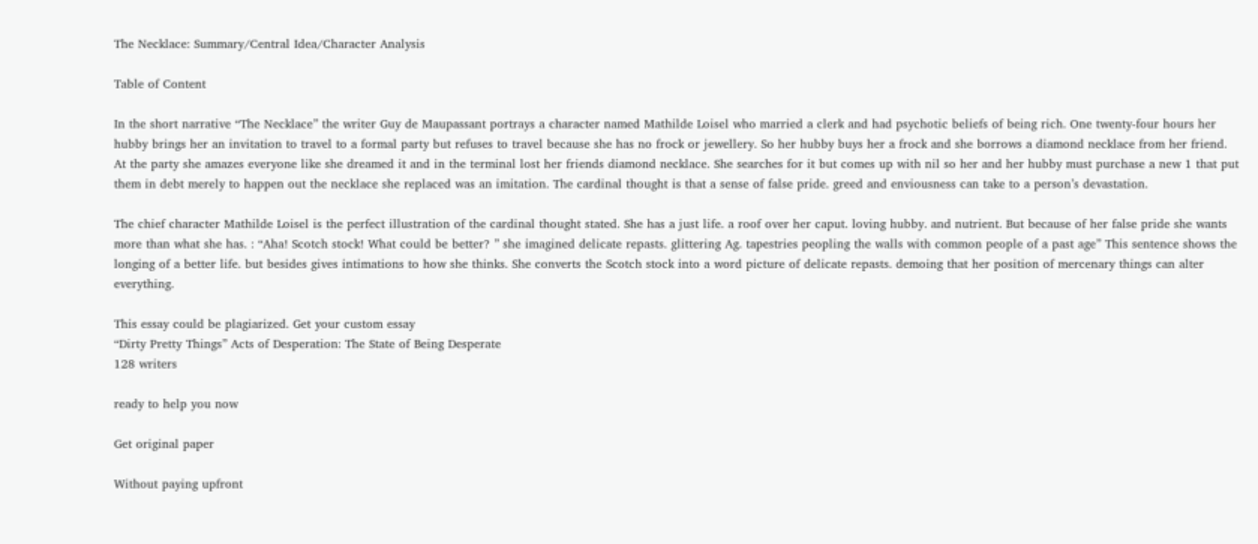The Necklace: Summary/Central Idea/Character Analysis

Table of Content

In the short narrative “The Necklace” the writer Guy de Maupassant portrays a character named Mathilde Loisel who married a clerk and had psychotic beliefs of being rich. One twenty-four hours her hubby brings her an invitation to travel to a formal party but refuses to travel because she has no frock or jewellery. So her hubby buys her a frock and she borrows a diamond necklace from her friend. At the party she amazes everyone like she dreamed it and in the terminal lost her friends diamond necklace. She searches for it but comes up with nil so her and her hubby must purchase a new 1 that put them in debt merely to happen out the necklace she replaced was an imitation. The cardinal thought is that a sense of false pride. greed and enviousness can take to a person’s devastation.

The chief character Mathilde Loisel is the perfect illustration of the cardinal thought stated. She has a just life. a roof over her caput. loving hubby. and nutrient. But because of her false pride she wants more than what she has. : “Aha! Scotch stock! What could be better? ” she imagined delicate repasts. glittering Ag. tapestries peopling the walls with common people of a past age” This sentence shows the longing of a better life. but besides gives intimations to how she thinks. She converts the Scotch stock into a word picture of delicate repasts. demoing that her position of mercenary things can alter everything.

This essay could be plagiarized. Get your custom essay
“Dirty Pretty Things” Acts of Desperation: The State of Being Desperate
128 writers

ready to help you now

Get original paper

Without paying upfront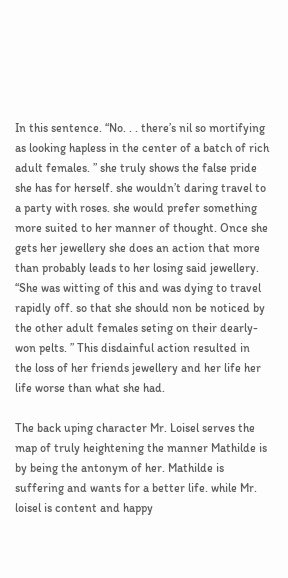In this sentence. “No. . . there’s nil so mortifying as looking hapless in the center of a batch of rich adult females. ” she truly shows the false pride she has for herself. she wouldn’t daring travel to a party with roses. she would prefer something more suited to her manner of thought. Once she gets her jewellery she does an action that more than probably leads to her losing said jewellery. “She was witting of this and was dying to travel rapidly off. so that she should non be noticed by the other adult females seting on their dearly-won pelts. ” This disdainful action resulted in the loss of her friends jewellery and her life her life worse than what she had.

The back uping character Mr. Loisel serves the map of truly heightening the manner Mathilde is by being the antonym of her. Mathilde is suffering and wants for a better life. while Mr. loisel is content and happy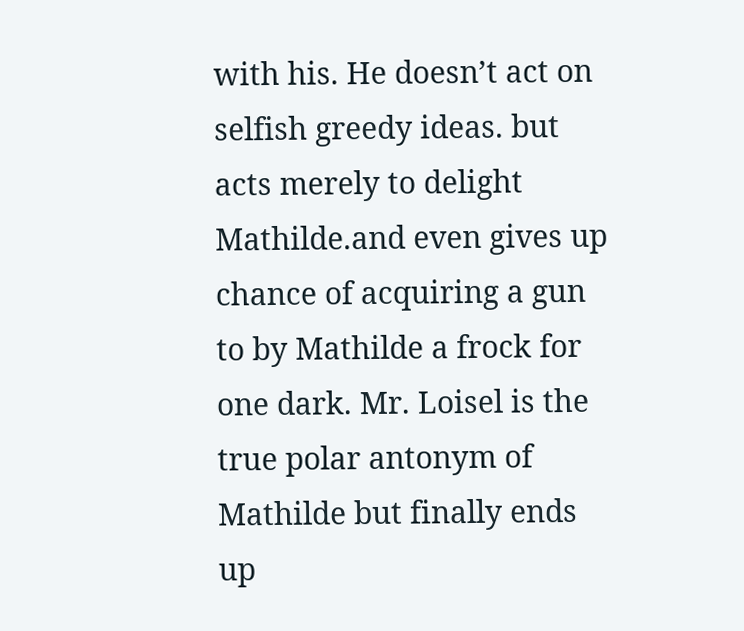with his. He doesn’t act on selfish greedy ideas. but acts merely to delight Mathilde.and even gives up chance of acquiring a gun to by Mathilde a frock for one dark. Mr. Loisel is the true polar antonym of Mathilde but finally ends up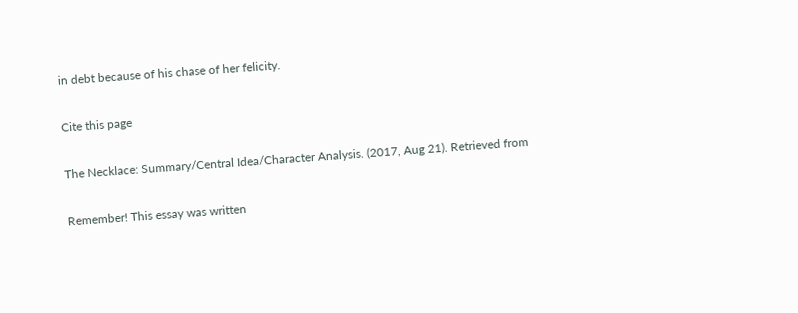in debt because of his chase of her felicity.

Cite this page

The Necklace: Summary/Central Idea/Character Analysis. (2017, Aug 21). Retrieved from

Remember! This essay was written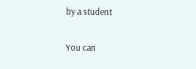by a student

You can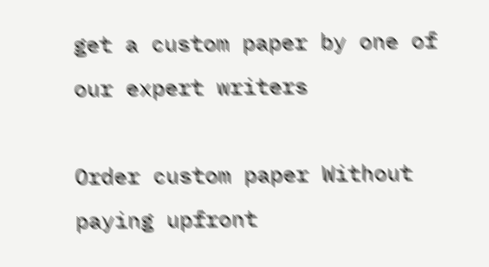get a custom paper by one of our expert writers

Order custom paper Without paying upfront